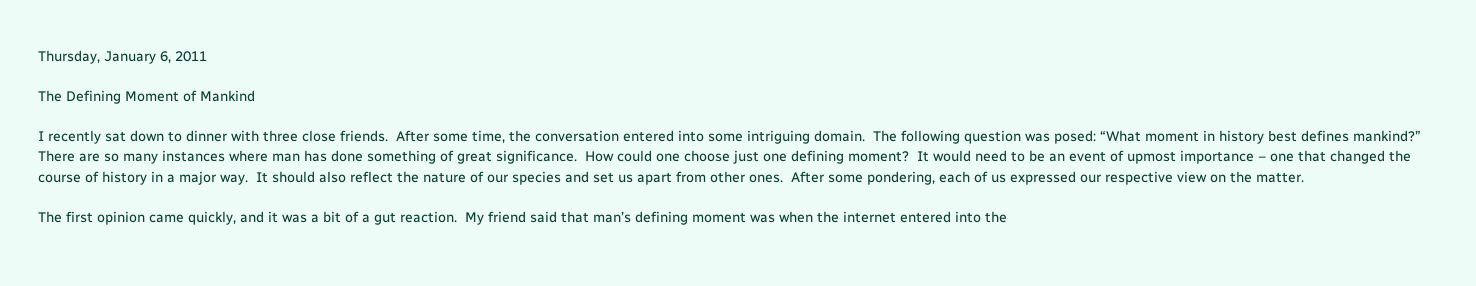Thursday, January 6, 2011

The Defining Moment of Mankind

I recently sat down to dinner with three close friends.  After some time, the conversation entered into some intriguing domain.  The following question was posed: “What moment in history best defines mankind?”  There are so many instances where man has done something of great significance.  How could one choose just one defining moment?  It would need to be an event of upmost importance – one that changed the course of history in a major way.  It should also reflect the nature of our species and set us apart from other ones.  After some pondering, each of us expressed our respective view on the matter.

The first opinion came quickly, and it was a bit of a gut reaction.  My friend said that man’s defining moment was when the internet entered into the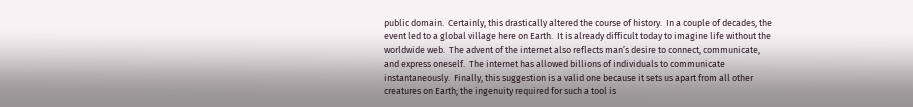public domain.  Certainly, this drastically altered the course of history.  In a couple of decades, the event led to a global village here on Earth.  It is already difficult today to imagine life without the worldwide web.  The advent of the internet also reflects man’s desire to connect, communicate, and express oneself.  The internet has allowed billions of individuals to communicate instantaneously.  Finally, this suggestion is a valid one because it sets us apart from all other creatures on Earth; the ingenuity required for such a tool is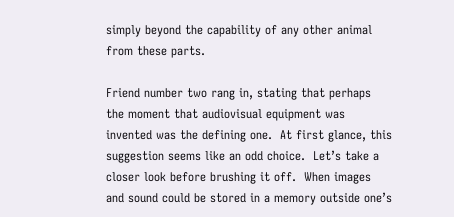simply beyond the capability of any other animal from these parts.

Friend number two rang in, stating that perhaps the moment that audiovisual equipment was invented was the defining one.  At first glance, this suggestion seems like an odd choice.  Let’s take a closer look before brushing it off.  When images and sound could be stored in a memory outside one’s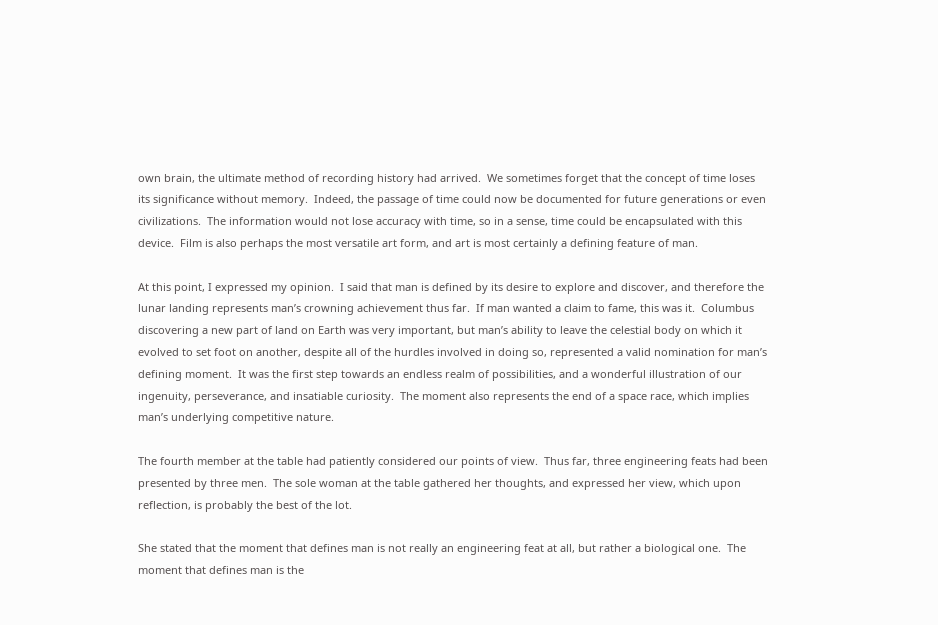own brain, the ultimate method of recording history had arrived.  We sometimes forget that the concept of time loses its significance without memory.  Indeed, the passage of time could now be documented for future generations or even civilizations.  The information would not lose accuracy with time, so in a sense, time could be encapsulated with this device.  Film is also perhaps the most versatile art form, and art is most certainly a defining feature of man.

At this point, I expressed my opinion.  I said that man is defined by its desire to explore and discover, and therefore the lunar landing represents man’s crowning achievement thus far.  If man wanted a claim to fame, this was it.  Columbus discovering a new part of land on Earth was very important, but man’s ability to leave the celestial body on which it evolved to set foot on another, despite all of the hurdles involved in doing so, represented a valid nomination for man’s defining moment.  It was the first step towards an endless realm of possibilities, and a wonderful illustration of our ingenuity, perseverance, and insatiable curiosity.  The moment also represents the end of a space race, which implies man’s underlying competitive nature.

The fourth member at the table had patiently considered our points of view.  Thus far, three engineering feats had been presented by three men.  The sole woman at the table gathered her thoughts, and expressed her view, which upon reflection, is probably the best of the lot.

She stated that the moment that defines man is not really an engineering feat at all, but rather a biological one.  The moment that defines man is the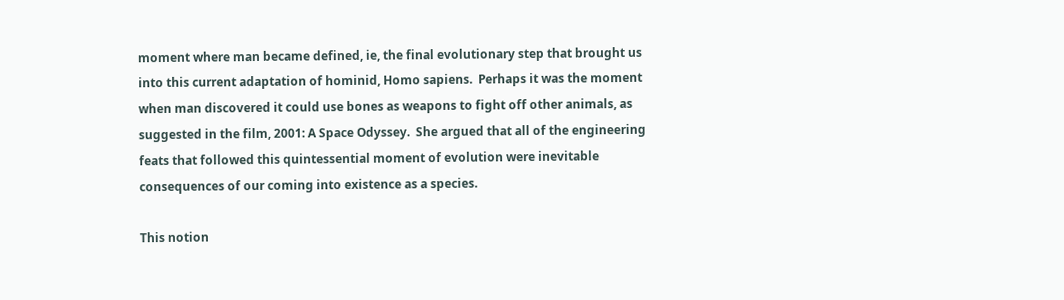moment where man became defined, ie, the final evolutionary step that brought us into this current adaptation of hominid, Homo sapiens.  Perhaps it was the moment when man discovered it could use bones as weapons to fight off other animals, as suggested in the film, 2001: A Space Odyssey.  She argued that all of the engineering feats that followed this quintessential moment of evolution were inevitable consequences of our coming into existence as a species.

This notion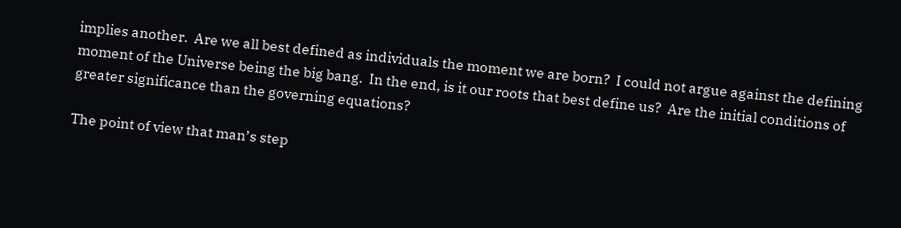implies another.  Are we all best defined as individuals the moment we are born?  I could not argue against the defining moment of the Universe being the big bang.  In the end, is it our roots that best define us?  Are the initial conditions of greater significance than the governing equations?

The point of view that man’s step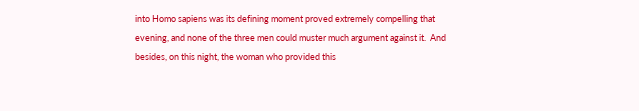into Homo sapiens was its defining moment proved extremely compelling that evening, and none of the three men could muster much argument against it.  And besides, on this night, the woman who provided this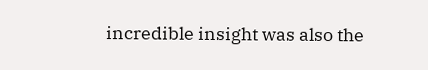incredible insight was also the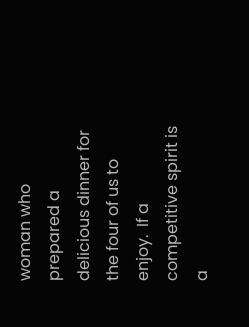woman who prepared a delicious dinner for the four of us to enjoy.  If a competitive spirit is a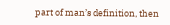part of man’s definition, then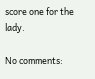score one for the lady.

No comments: